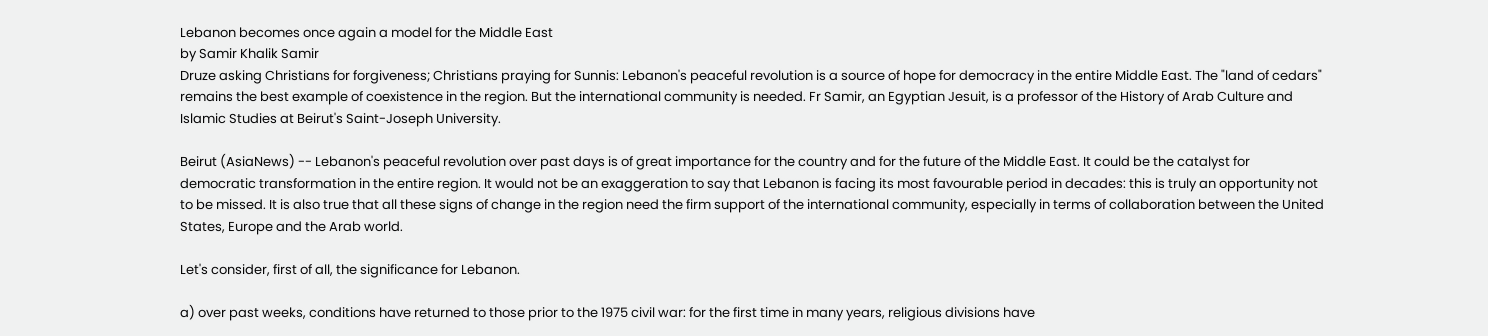Lebanon becomes once again a model for the Middle East
by Samir Khalik Samir
Druze asking Christians for forgiveness; Christians praying for Sunnis: Lebanon's peaceful revolution is a source of hope for democracy in the entire Middle East. The "land of cedars" remains the best example of coexistence in the region. But the international community is needed. Fr Samir, an Egyptian Jesuit, is a professor of the History of Arab Culture and Islamic Studies at Beirut's Saint-Joseph University.

Beirut (AsiaNews) -- Lebanon's peaceful revolution over past days is of great importance for the country and for the future of the Middle East. It could be the catalyst for democratic transformation in the entire region. It would not be an exaggeration to say that Lebanon is facing its most favourable period in decades: this is truly an opportunity not to be missed. It is also true that all these signs of change in the region need the firm support of the international community, especially in terms of collaboration between the United States, Europe and the Arab world.

Let's consider, first of all, the significance for Lebanon.

a) over past weeks, conditions have returned to those prior to the 1975 civil war: for the first time in many years, religious divisions have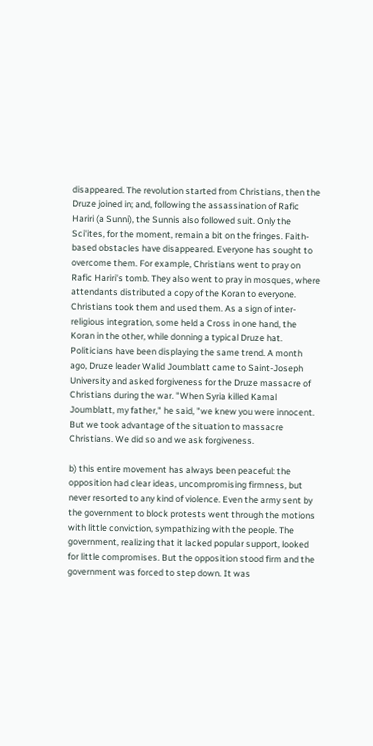disappeared. The revolution started from Christians, then the Druze joined in; and, following the assassination of Rafic Hariri (a Sunni), the Sunnis also followed suit. Only the Sci'ites, for the moment, remain a bit on the fringes. Faith-based obstacles have disappeared. Everyone has sought to overcome them. For example, Christians went to pray on Rafic Hariri's tomb. They also went to pray in mosques, where attendants distributed a copy of the Koran to everyone. Christians took them and used them. As a sign of inter-religious integration, some held a Cross in one hand, the Koran in the other, while donning a typical Druze hat. Politicians have been displaying the same trend. A month ago, Druze leader Walid Joumblatt came to Saint-Joseph University and asked forgiveness for the Druze massacre of Christians during the war. "When Syria killed Kamal Joumblatt, my father," he said, "we knew you were innocent. But we took advantage of the situation to massacre Christians. We did so and we ask forgiveness.

b) this entire movement has always been peaceful: the opposition had clear ideas, uncompromising firmness, but never resorted to any kind of violence. Even the army sent by the government to block protests went through the motions with little conviction, sympathizing with the people. The government, realizing that it lacked popular support, looked for little compromises. But the opposition stood firm and the government was forced to step down. It was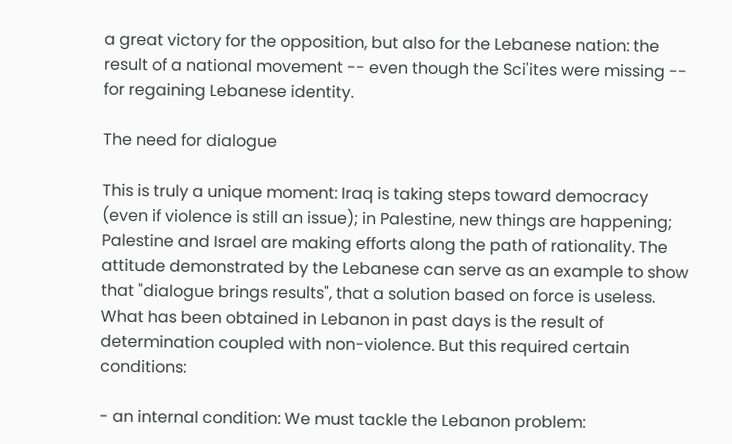a great victory for the opposition, but also for the Lebanese nation: the result of a national movement -- even though the Sci'ites were missing -- for regaining Lebanese identity.

The need for dialogue

This is truly a unique moment: Iraq is taking steps toward democracy (even if violence is still an issue); in Palestine, new things are happening; Palestine and Israel are making efforts along the path of rationality. The attitude demonstrated by the Lebanese can serve as an example to show that "dialogue brings results", that a solution based on force is useless.  What has been obtained in Lebanon in past days is the result of determination coupled with non-violence. But this required certain conditions:

- an internal condition: We must tackle the Lebanon problem: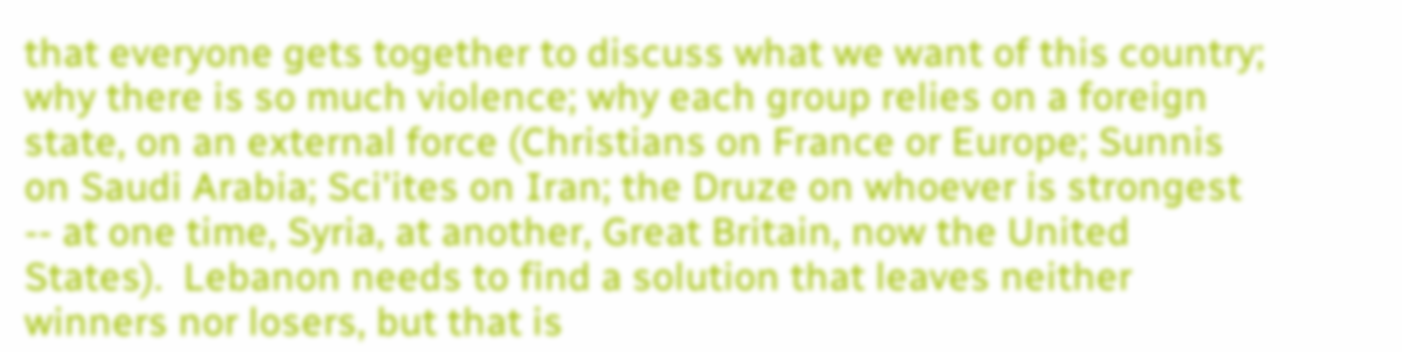that everyone gets together to discuss what we want of this country; why there is so much violence; why each group relies on a foreign state, on an external force (Christians on France or Europe; Sunnis on Saudi Arabia; Sci'ites on Iran; the Druze on whoever is strongest -- at one time, Syria, at another, Great Britain, now the United States).  Lebanon needs to find a solution that leaves neither winners nor losers, but that is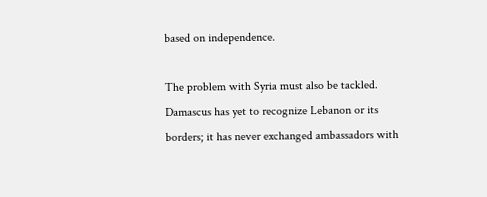based on independence.

The problem with Syria must also be tackled. Damascus has yet to recognize Lebanon or its borders; it has never exchanged ambassadors with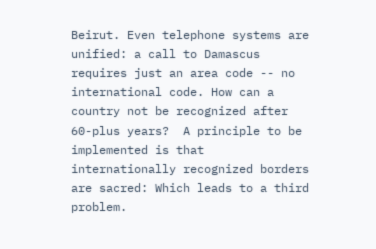Beirut. Even telephone systems are unified: a call to Damascus requires just an area code -- no international code. How can a country not be recognized after 60-plus years?  A principle to be implemented is that internationally recognized borders are sacred: Which leads to a third problem.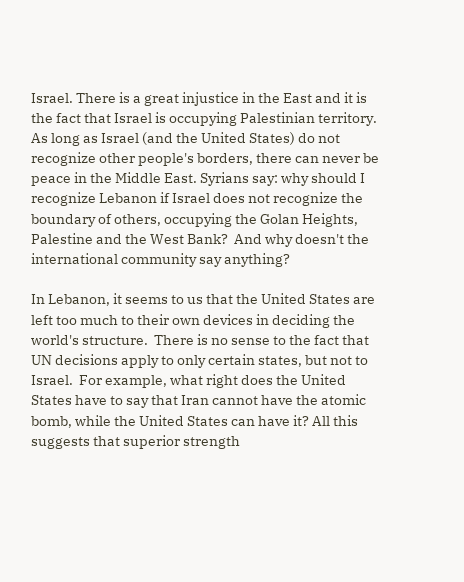Israel. There is a great injustice in the East and it is the fact that Israel is occupying Palestinian territory. As long as Israel (and the United States) do not recognize other people's borders, there can never be peace in the Middle East. Syrians say: why should I recognize Lebanon if Israel does not recognize the boundary of others, occupying the Golan Heights, Palestine and the West Bank?  And why doesn't the international community say anything?

In Lebanon, it seems to us that the United States are left too much to their own devices in deciding the world's structure.  There is no sense to the fact that UN decisions apply to only certain states, but not to Israel.  For example, what right does the United States have to say that Iran cannot have the atomic bomb, while the United States can have it? All this suggests that superior strength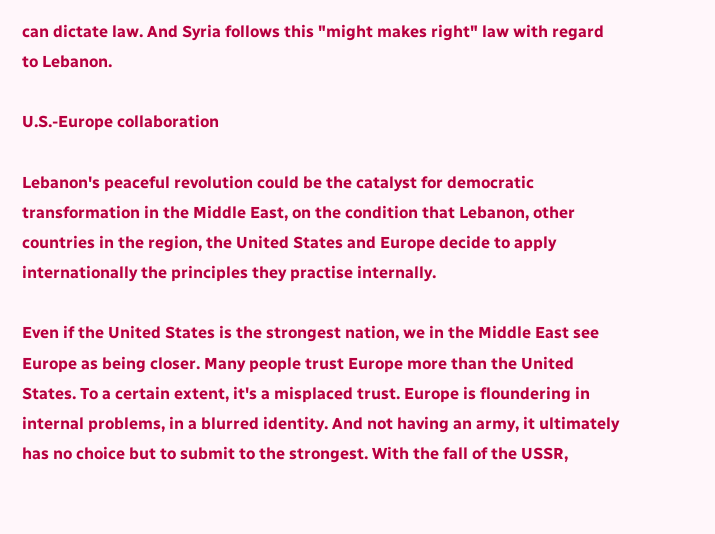can dictate law. And Syria follows this "might makes right" law with regard to Lebanon.

U.S.-Europe collaboration

Lebanon's peaceful revolution could be the catalyst for democratic transformation in the Middle East, on the condition that Lebanon, other countries in the region, the United States and Europe decide to apply internationally the principles they practise internally.

Even if the United States is the strongest nation, we in the Middle East see Europe as being closer. Many people trust Europe more than the United States. To a certain extent, it's a misplaced trust. Europe is floundering in internal problems, in a blurred identity. And not having an army, it ultimately has no choice but to submit to the strongest. With the fall of the USSR,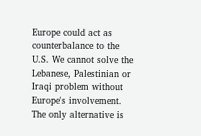Europe could act as counterbalance to the U.S. We cannot solve the Lebanese, Palestinian or Iraqi problem without Europe's involvement. The only alternative is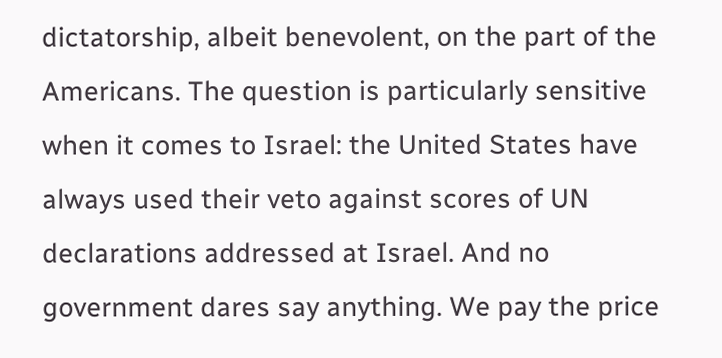dictatorship, albeit benevolent, on the part of the Americans. The question is particularly sensitive when it comes to Israel: the United States have always used their veto against scores of UN declarations addressed at Israel. And no government dares say anything. We pay the price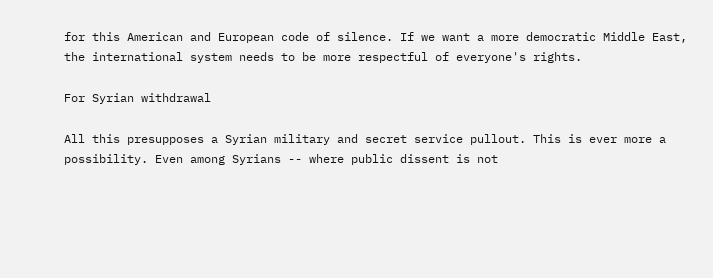for this American and European code of silence. If we want a more democratic Middle East, the international system needs to be more respectful of everyone's rights.

For Syrian withdrawal

All this presupposes a Syrian military and secret service pullout. This is ever more a possibility. Even among Syrians -- where public dissent is not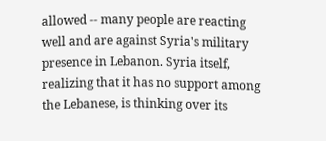allowed -- many people are reacting well and are against Syria's military presence in Lebanon. Syria itself, realizing that it has no support among the Lebanese, is thinking over its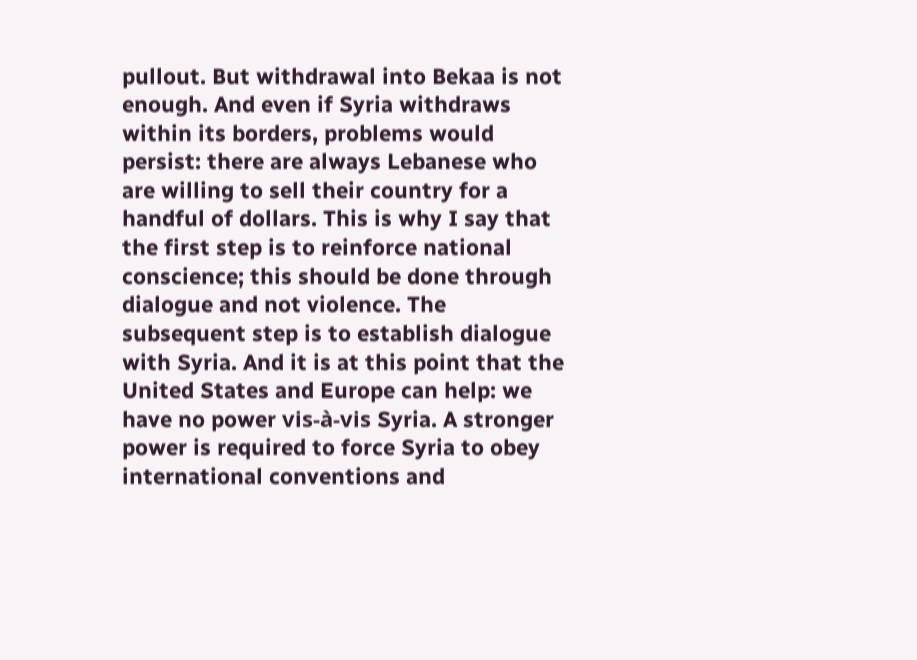pullout. But withdrawal into Bekaa is not enough. And even if Syria withdraws within its borders, problems would persist: there are always Lebanese who are willing to sell their country for a handful of dollars. This is why I say that the first step is to reinforce national conscience; this should be done through dialogue and not violence. The subsequent step is to establish dialogue with Syria. And it is at this point that the United States and Europe can help: we have no power vis-à-vis Syria. A stronger power is required to force Syria to obey international conventions and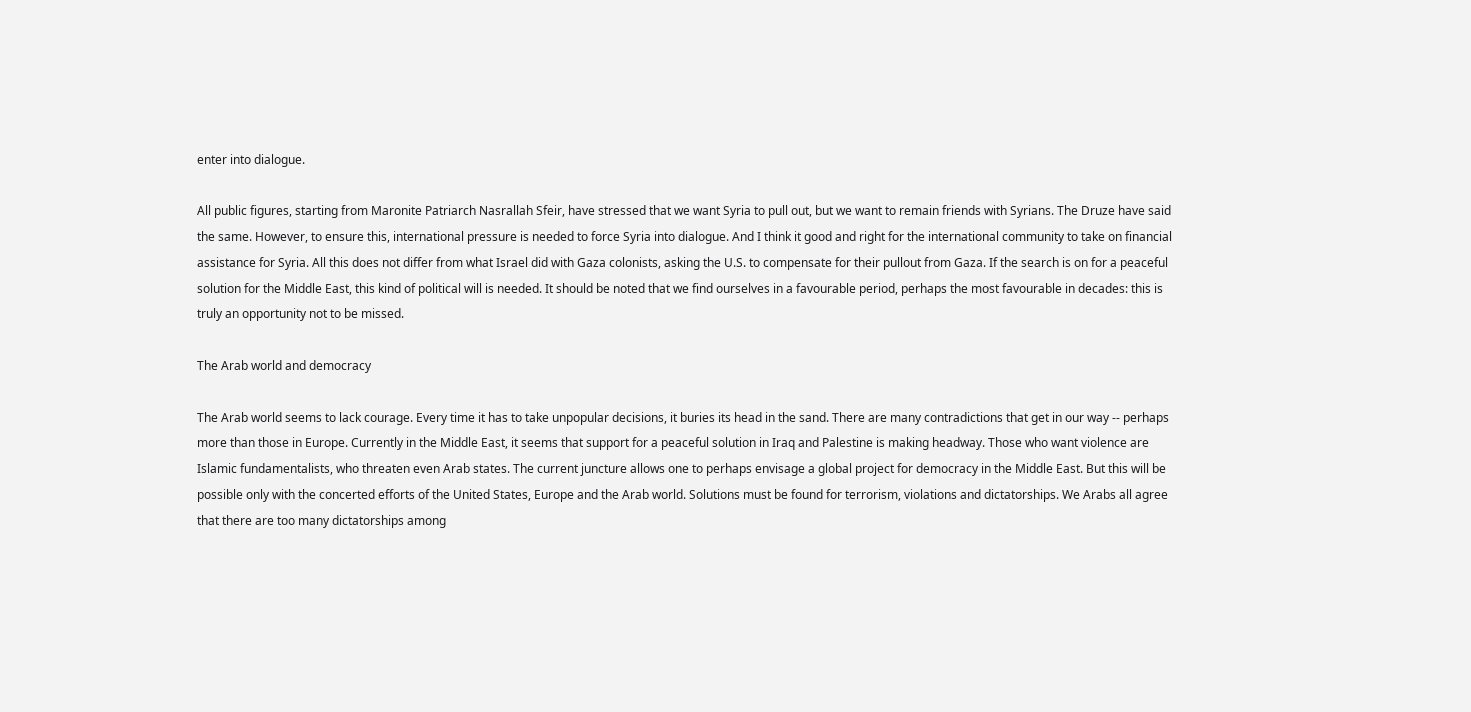enter into dialogue.

All public figures, starting from Maronite Patriarch Nasrallah Sfeir, have stressed that we want Syria to pull out, but we want to remain friends with Syrians. The Druze have said the same. However, to ensure this, international pressure is needed to force Syria into dialogue. And I think it good and right for the international community to take on financial assistance for Syria. All this does not differ from what Israel did with Gaza colonists, asking the U.S. to compensate for their pullout from Gaza. If the search is on for a peaceful solution for the Middle East, this kind of political will is needed. It should be noted that we find ourselves in a favourable period, perhaps the most favourable in decades: this is truly an opportunity not to be missed.

The Arab world and democracy

The Arab world seems to lack courage. Every time it has to take unpopular decisions, it buries its head in the sand. There are many contradictions that get in our way -- perhaps more than those in Europe. Currently in the Middle East, it seems that support for a peaceful solution in Iraq and Palestine is making headway. Those who want violence are Islamic fundamentalists, who threaten even Arab states. The current juncture allows one to perhaps envisage a global project for democracy in the Middle East. But this will be possible only with the concerted efforts of the United States, Europe and the Arab world. Solutions must be found for terrorism, violations and dictatorships. We Arabs all agree that there are too many dictatorships among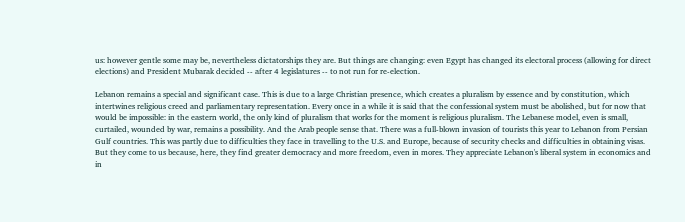us: however gentle some may be, nevertheless dictatorships they are. But things are changing: even Egypt has changed its electoral process (allowing for direct elections) and President Mubarak decided -- after 4 legislatures -- to not run for re-election.

Lebanon remains a special and significant case. This is due to a large Christian presence, which creates a pluralism by essence and by constitution, which intertwines religious creed and parliamentary representation. Every once in a while it is said that the confessional system must be abolished, but for now that would be impossible: in the eastern world, the only kind of pluralism that works for the moment is religious pluralism. The Lebanese model, even is small, curtailed, wounded by war, remains a possibility. And the Arab people sense that. There was a full-blown invasion of tourists this year to Lebanon from Persian Gulf countries. This was partly due to difficulties they face in travelling to the U.S. and Europe, because of security checks and difficulties in obtaining visas. But they come to us because, here, they find greater democracy and more freedom, even in mores. They appreciate Lebanon's liberal system in economics and in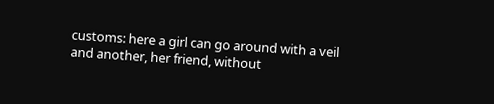customs: here a girl can go around with a veil and another, her friend, without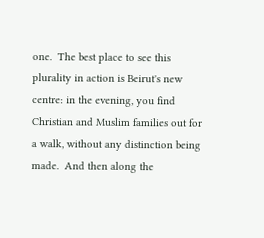one.  The best place to see this plurality in action is Beirut's new centre: in the evening, you find Christian and Muslim families out for a walk, without any distinction being made.  And then along the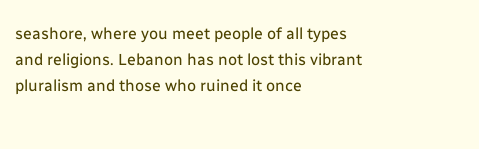seashore, where you meet people of all types and religions. Lebanon has not lost this vibrant pluralism and those who ruined it once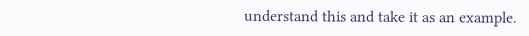understand this and take it as an example.